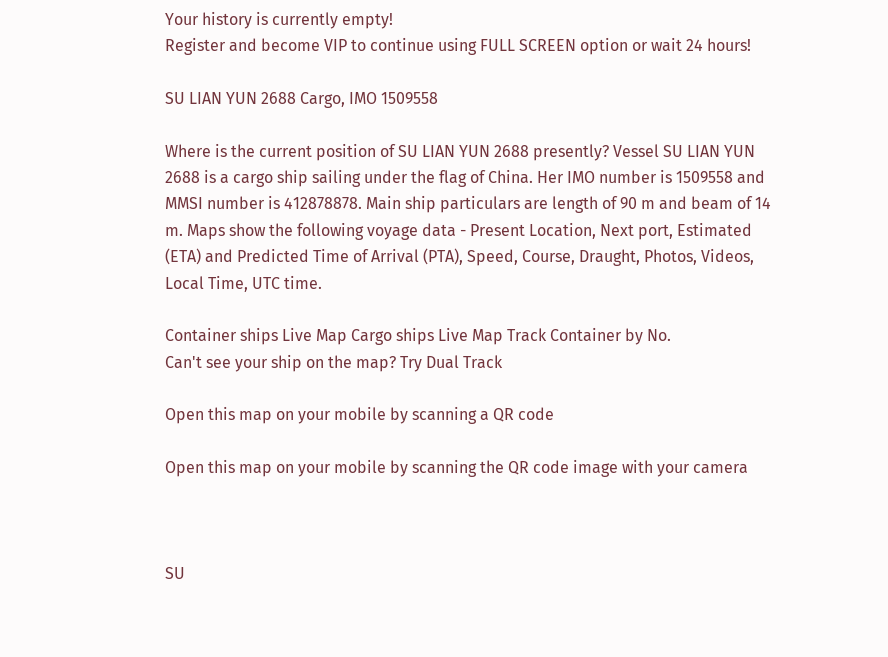Your history is currently empty!
Register and become VIP to continue using FULL SCREEN option or wait 24 hours!

SU LIAN YUN 2688 Cargo, IMO 1509558

Where is the current position of SU LIAN YUN 2688 presently? Vessel SU LIAN YUN 2688 is a cargo ship sailing under the flag of China. Her IMO number is 1509558 and MMSI number is 412878878. Main ship particulars are length of 90 m and beam of 14 m. Maps show the following voyage data - Present Location, Next port, Estimated (ETA) and Predicted Time of Arrival (PTA), Speed, Course, Draught, Photos, Videos, Local Time, UTC time.

Container ships Live Map Cargo ships Live Map Track Container by No.
Can't see your ship on the map? Try Dual Track

Open this map on your mobile by scanning a QR code

Open this map on your mobile by scanning the QR code image with your camera



SU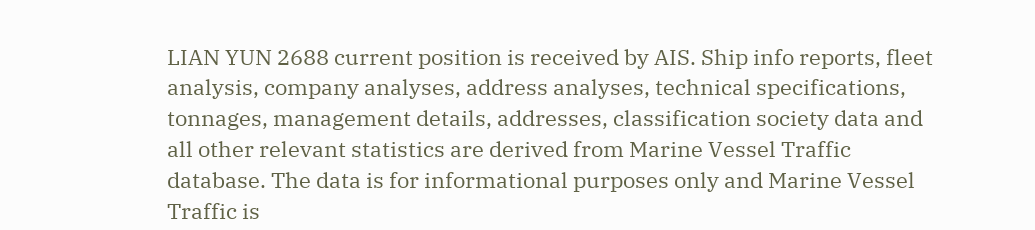LIAN YUN 2688 current position is received by AIS. Ship info reports, fleet analysis, company analyses, address analyses, technical specifications, tonnages, management details, addresses, classification society data and all other relevant statistics are derived from Marine Vessel Traffic database. The data is for informational purposes only and Marine Vessel Traffic is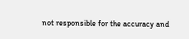not responsible for the accuracy and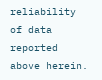reliability of data reported above herein.